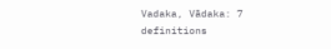Vadaka, Vādaka: 7 definitions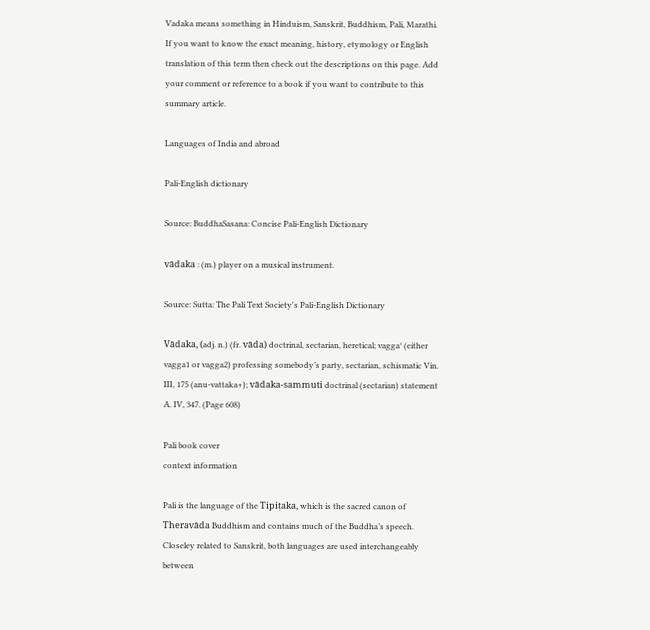Vadaka means something in Hinduism, Sanskrit, Buddhism, Pali, Marathi. If you want to know the exact meaning, history, etymology or English translation of this term then check out the descriptions on this page. Add your comment or reference to a book if you want to contribute to this summary article.

Languages of India and abroad

Pali-English dictionary

Source: BuddhaSasana: Concise Pali-English Dictionary

vādaka : (m.) player on a musical instrument.

Source: Sutta: The Pali Text Society's Pali-English Dictionary

Vādaka, (adj. n.) (fr. vāda) doctrinal, sectarian, heretical; vagga° (either vagga1 or vagga2) professing somebody’s party, sectarian, schismatic Vin. III, 175 (anu-vattaka+); vādaka-sammuti doctrinal (sectarian) statement A. IV, 347. (Page 608)

Pali book cover
context information

Pali is the language of the Tipiṭaka, which is the sacred canon of Theravāda Buddhism and contains much of the Buddha’s speech. Closeley related to Sanskrit, both languages are used interchangeably between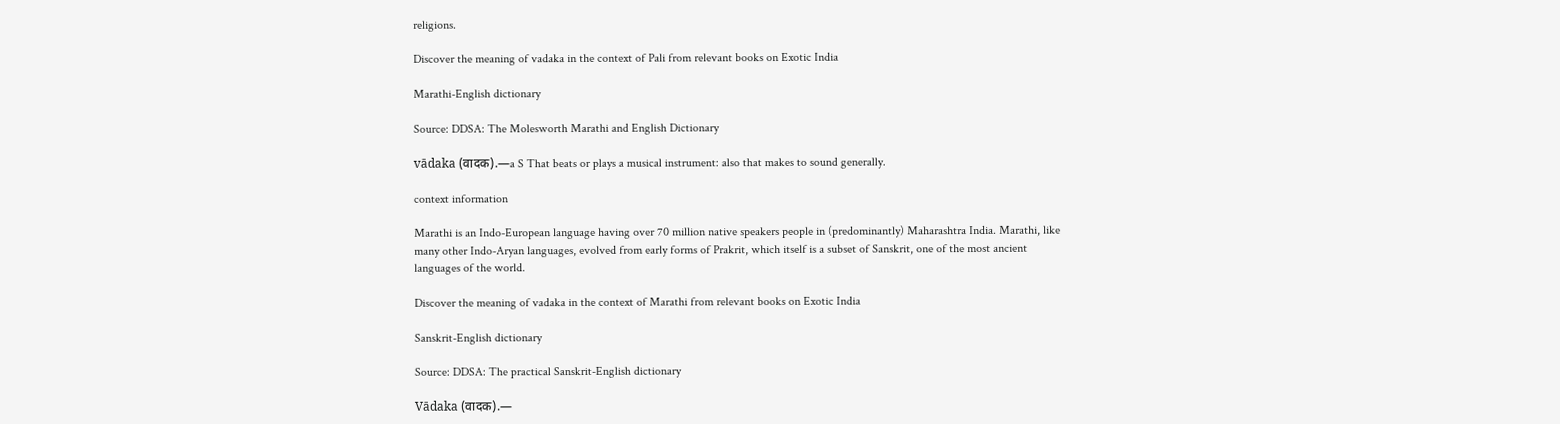religions.

Discover the meaning of vadaka in the context of Pali from relevant books on Exotic India

Marathi-English dictionary

Source: DDSA: The Molesworth Marathi and English Dictionary

vādaka (वादक).—a S That beats or plays a musical instrument: also that makes to sound generally.

context information

Marathi is an Indo-European language having over 70 million native speakers people in (predominantly) Maharashtra India. Marathi, like many other Indo-Aryan languages, evolved from early forms of Prakrit, which itself is a subset of Sanskrit, one of the most ancient languages of the world.

Discover the meaning of vadaka in the context of Marathi from relevant books on Exotic India

Sanskrit-English dictionary

Source: DDSA: The practical Sanskrit-English dictionary

Vādaka (वादक).—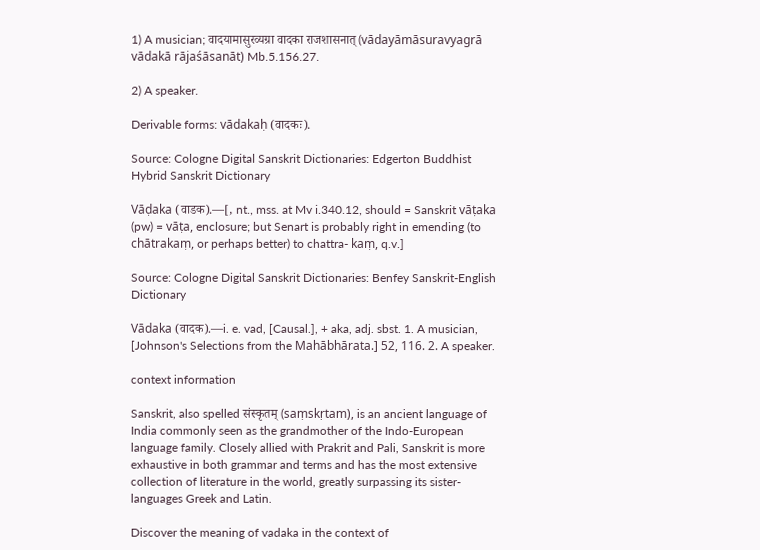1) A musician; वादयामासुरव्यग्रा वादका राजशासनात् (vādayāmāsuravyagrā vādakā rājaśāsanāt) Mb.5.156.27.

2) A speaker.

Derivable forms: vādakaḥ (वादकः).

Source: Cologne Digital Sanskrit Dictionaries: Edgerton Buddhist Hybrid Sanskrit Dictionary

Vāḍaka (वाडक).—[, nt., mss. at Mv i.340.12, should = Sanskrit vāṭaka (pw) = vāṭa, enclosure; but Senart is probably right in emending (to chātrakaṃ, or perhaps better) to chattra- kaṃ, q.v.]

Source: Cologne Digital Sanskrit Dictionaries: Benfey Sanskrit-English Dictionary

Vādaka (वादक).—i. e. vad, [Causal.], + aka, adj. sbst. 1. A musician, [Johnson's Selections from the Mahābhārata.] 52, 116. 2. A speaker.

context information

Sanskrit, also spelled संस्कृतम् (saṃskṛtam), is an ancient language of India commonly seen as the grandmother of the Indo-European language family. Closely allied with Prakrit and Pali, Sanskrit is more exhaustive in both grammar and terms and has the most extensive collection of literature in the world, greatly surpassing its sister-languages Greek and Latin.

Discover the meaning of vadaka in the context of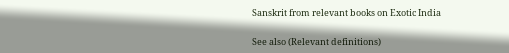Sanskrit from relevant books on Exotic India

See also (Relevant definitions)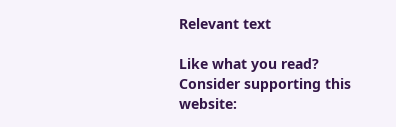Relevant text

Like what you read? Consider supporting this website: